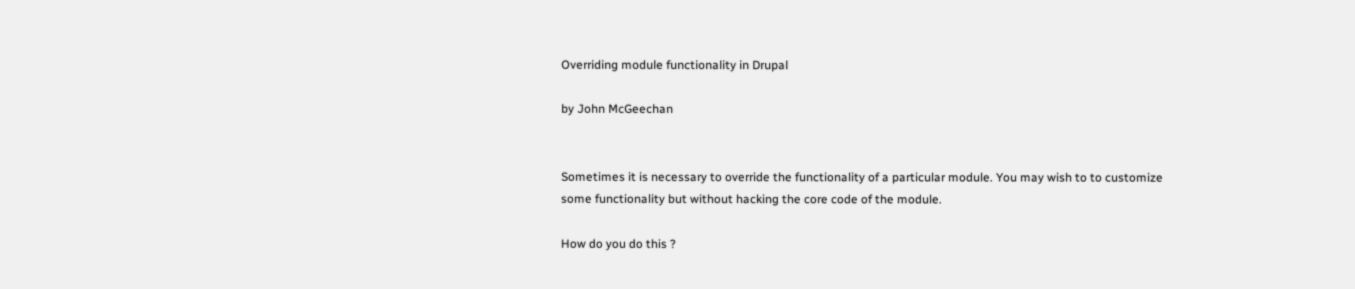Overriding module functionality in Drupal

by John McGeechan


Sometimes it is necessary to override the functionality of a particular module. You may wish to to customize some functionality but without hacking the core code of the module.

How do you do this ?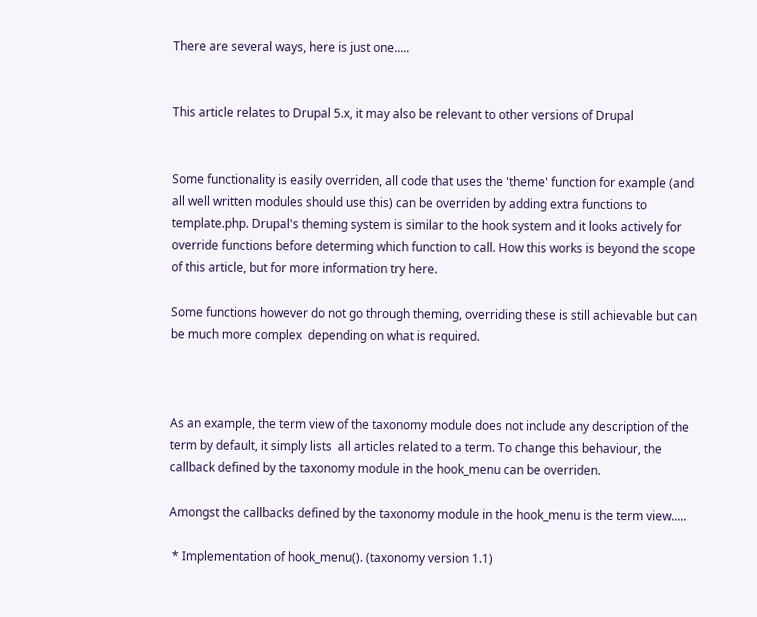There are several ways, here is just one.....


This article relates to Drupal 5.x, it may also be relevant to other versions of Drupal


Some functionality is easily overriden, all code that uses the 'theme' function for example (and all well written modules should use this) can be overriden by adding extra functions to template.php. Drupal's theming system is similar to the hook system and it looks actively for override functions before determing which function to call. How this works is beyond the scope of this article, but for more information try here.

Some functions however do not go through theming, overriding these is still achievable but can be much more complex  depending on what is required.



As an example, the term view of the taxonomy module does not include any description of the term by default, it simply lists  all articles related to a term. To change this behaviour, the callback defined by the taxonomy module in the hook_menu can be overriden.

Amongst the callbacks defined by the taxonomy module in the hook_menu is the term view.....

 * Implementation of hook_menu(). (taxonomy version 1.1)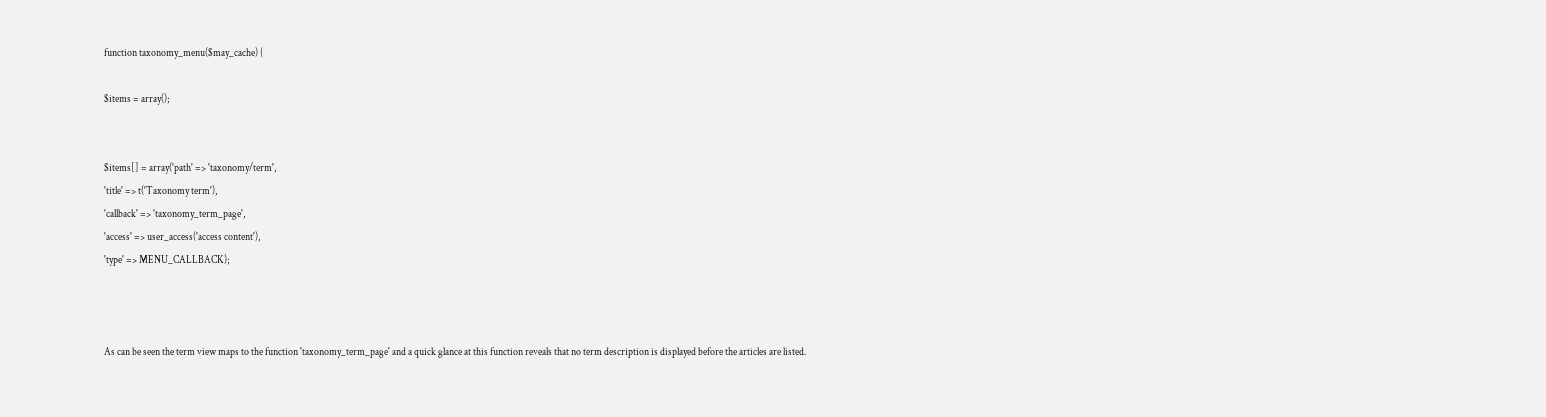function taxonomy_menu($may_cache) {

$items = array();


$items[] = array('path' => 'taxonomy/term',
'title' => t('Taxonomy term'),
'callback' => 'taxonomy_term_page',
'access' => user_access('access content'),
'type' => MENU_CALLBACK);



As can be seen the term view maps to the function 'taxonomy_term_page' and a quick glance at this function reveals that no term description is displayed before the articles are listed.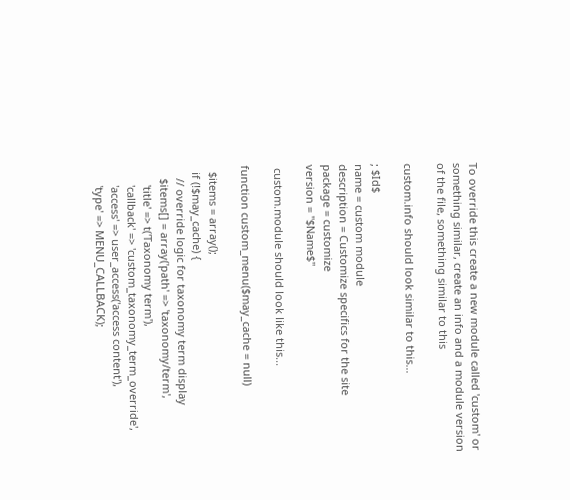To override this create a new module called 'custom' or something similar, create an info and a module version of the file, something similar to this

custom.info should look similar to this...

; $Id$
name = custom module
description = Customize specifics for the site
package = customize
version = "$Name$"

 custom.module should look like this...

function custom_menu($may_cache = null)

  $items = array();
  if (!$may_cache) {
    // override logic for taxonomy term display
    $items[] = array('path' => 'taxonomy/term',
      'title' => t('Taxonomy term'),
      'callback' => 'custom_taxonomy_term_override',
      'access' => user_access('access content'),
      'type' => MENU_CALLBACK);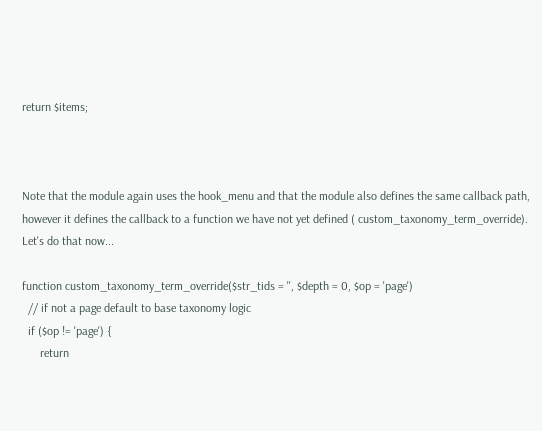return $items;



Note that the module again uses the hook_menu and that the module also defines the same callback path, however it defines the callback to a function we have not yet defined ( custom_taxonomy_term_override). Let's do that now...

function custom_taxonomy_term_override($str_tids = '', $depth = 0, $op = 'page')
  // if not a page default to base taxonomy logic
  if ($op != 'page') {
      return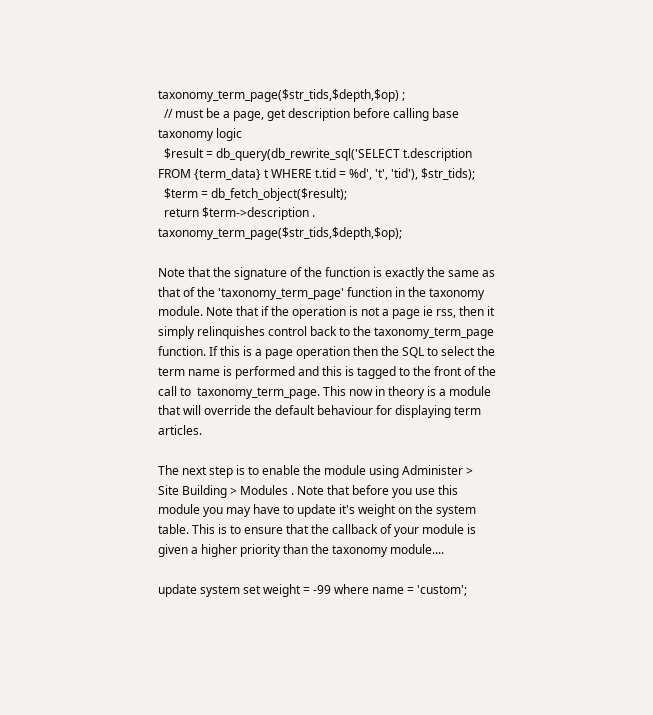taxonomy_term_page($str_tids,$depth,$op) ;
  // must be a page, get description before calling base taxonomy logic
  $result = db_query(db_rewrite_sql('SELECT t.description FROM {term_data} t WHERE t.tid = %d', 't', 'tid'), $str_tids);
  $term = db_fetch_object($result);
  return $term->description . taxonomy_term_page($str_tids,$depth,$op);

Note that the signature of the function is exactly the same as that of the 'taxonomy_term_page' function in the taxonomy module. Note that if the operation is not a page ie rss, then it simply relinquishes control back to the taxonomy_term_page function. If this is a page operation then the SQL to select the term name is performed and this is tagged to the front of the call to  taxonomy_term_page. This now in theory is a module that will override the default behaviour for displaying term articles.

The next step is to enable the module using Administer > Site Building > Modules . Note that before you use this module you may have to update it's weight on the system table. This is to ensure that the callback of your module is given a higher priority than the taxonomy module....

update system set weight = -99 where name = 'custom';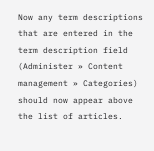Now any term descriptions that are entered in the term description field (Administer » Content management » Categories) should now appear above the list of articles.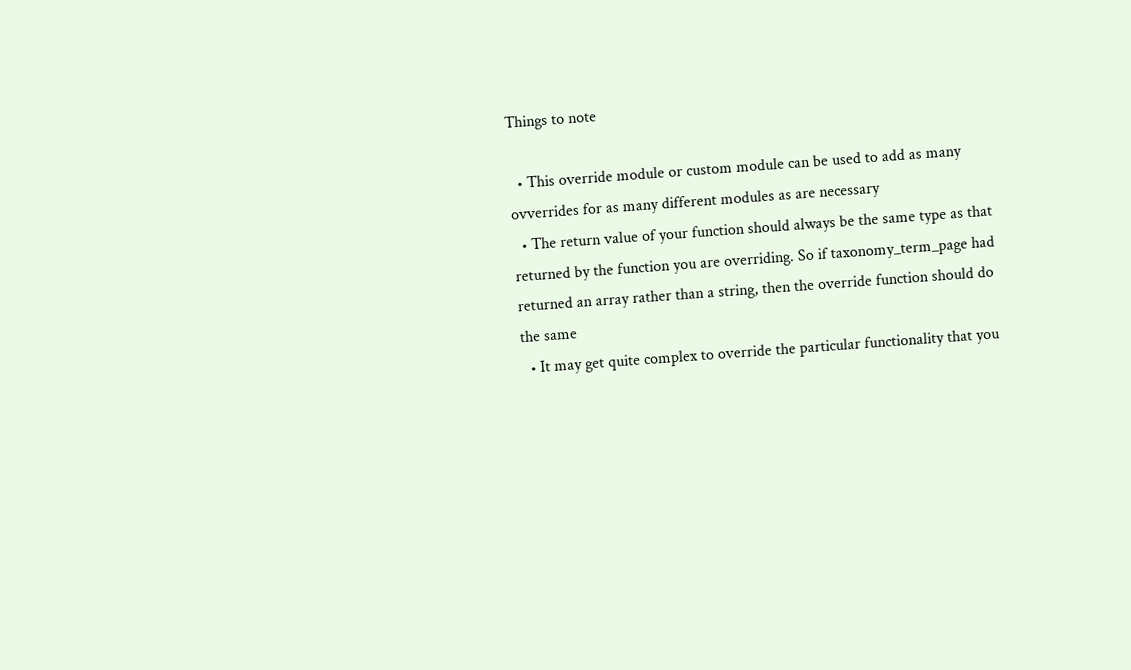Things to note

  • This override module or custom module can be used to add as many ovverrides for as many different modules as are necessary
  • The return value of your function should always be the same type as that returned by the function you are overriding. So if taxonomy_term_page had returned an array rather than a string, then the override function should do the same
  • It may get quite complex to override the particular functionality that you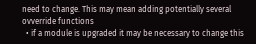need to change. This may mean adding potentially several ovverride functions
  • if a module is upgraded it may be necessary to change this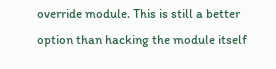override module. This is still a better option than hacking the module itself